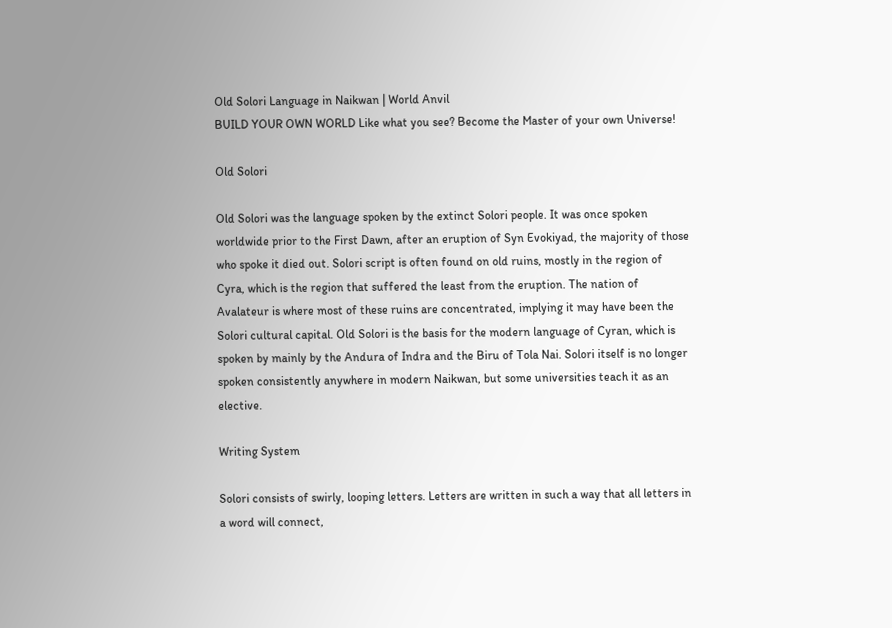Old Solori Language in Naikwan | World Anvil
BUILD YOUR OWN WORLD Like what you see? Become the Master of your own Universe!

Old Solori

Old Solori was the language spoken by the extinct Solori people. It was once spoken worldwide prior to the First Dawn, after an eruption of Syn Evokiyad, the majority of those who spoke it died out. Solori script is often found on old ruins, mostly in the region of Cyra, which is the region that suffered the least from the eruption. The nation of Avalateur is where most of these ruins are concentrated, implying it may have been the Solori cultural capital. Old Solori is the basis for the modern language of Cyran, which is spoken by mainly by the Andura of Indra and the Biru of Tola Nai. Solori itself is no longer spoken consistently anywhere in modern Naikwan, but some universities teach it as an elective.

Writing System

Solori consists of swirly, looping letters. Letters are written in such a way that all letters in a word will connect,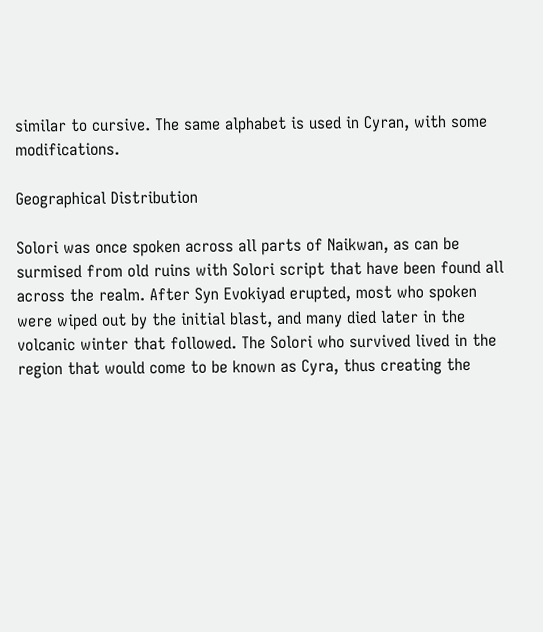similar to cursive. The same alphabet is used in Cyran, with some modifications.

Geographical Distribution

Solori was once spoken across all parts of Naikwan, as can be surmised from old ruins with Solori script that have been found all across the realm. After Syn Evokiyad erupted, most who spoken were wiped out by the initial blast, and many died later in the volcanic winter that followed. The Solori who survived lived in the region that would come to be known as Cyra, thus creating the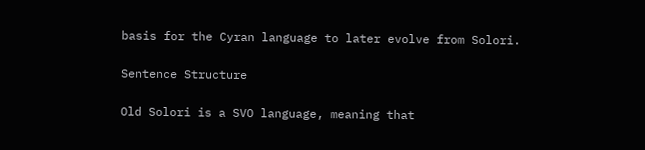basis for the Cyran language to later evolve from Solori.

Sentence Structure

Old Solori is a SVO language, meaning that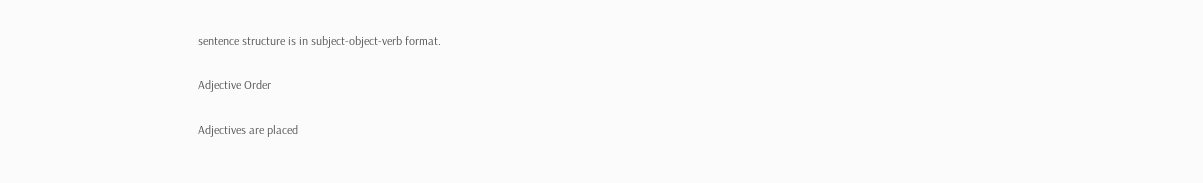sentence structure is in subject-object-verb format.

Adjective Order

Adjectives are placed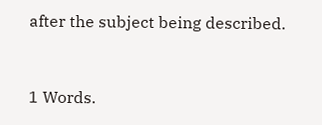after the subject being described.


1 Words.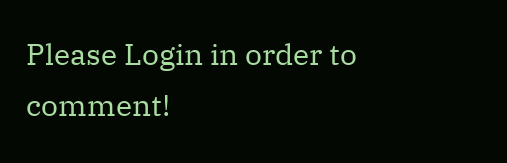Please Login in order to comment!